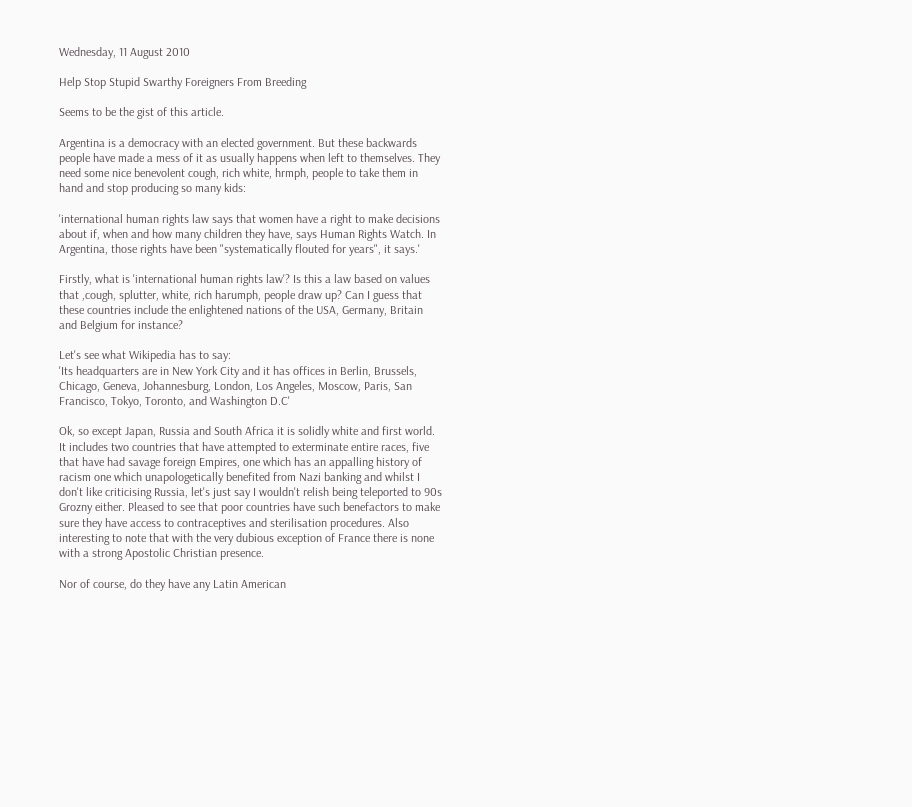Wednesday, 11 August 2010

Help Stop Stupid Swarthy Foreigners From Breeding

Seems to be the gist of this article.

Argentina is a democracy with an elected government. But these backwards people have made a mess of it as usually happens when left to themselves. They need some nice benevolent cough, rich white, hrmph, people to take them in hand and stop producing so many kids:

'international human rights law says that women have a right to make decisions about if, when and how many children they have, says Human Rights Watch. In Argentina, those rights have been "systematically flouted for years", it says.'

Firstly, what is 'international human rights law'? Is this a law based on values that ,cough, splutter, white, rich harumph, people draw up? Can I guess that these countries include the enlightened nations of the USA, Germany, Britain and Belgium for instance?

Let's see what Wikipedia has to say:
'Its headquarters are in New York City and it has offices in Berlin, Brussels, Chicago, Geneva, Johannesburg, London, Los Angeles, Moscow, Paris, San Francisco, Tokyo, Toronto, and Washington D.C'

Ok, so except Japan, Russia and South Africa it is solidly white and first world. It includes two countries that have attempted to exterminate entire races, five that have had savage foreign Empires, one which has an appalling history of racism one which unapologetically benefited from Nazi banking and whilst I don't like criticising Russia, let's just say I wouldn't relish being teleported to 90s Grozny either. Pleased to see that poor countries have such benefactors to make sure they have access to contraceptives and sterilisation procedures. Also interesting to note that with the very dubious exception of France there is none with a strong Apostolic Christian presence.

Nor of course, do they have any Latin American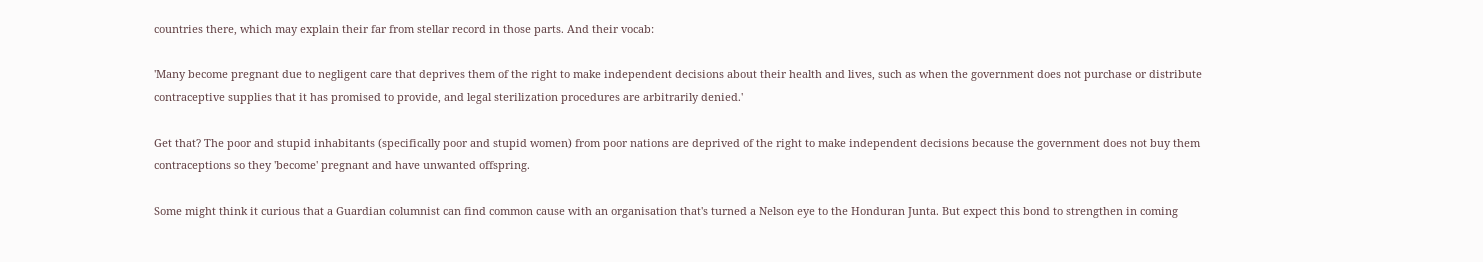countries there, which may explain their far from stellar record in those parts. And their vocab:

'Many become pregnant due to negligent care that deprives them of the right to make independent decisions about their health and lives, such as when the government does not purchase or distribute contraceptive supplies that it has promised to provide, and legal sterilization procedures are arbitrarily denied.'

Get that? The poor and stupid inhabitants (specifically poor and stupid women) from poor nations are deprived of the right to make independent decisions because the government does not buy them contraceptions so they 'become' pregnant and have unwanted offspring.

Some might think it curious that a Guardian columnist can find common cause with an organisation that's turned a Nelson eye to the Honduran Junta. But expect this bond to strengthen in coming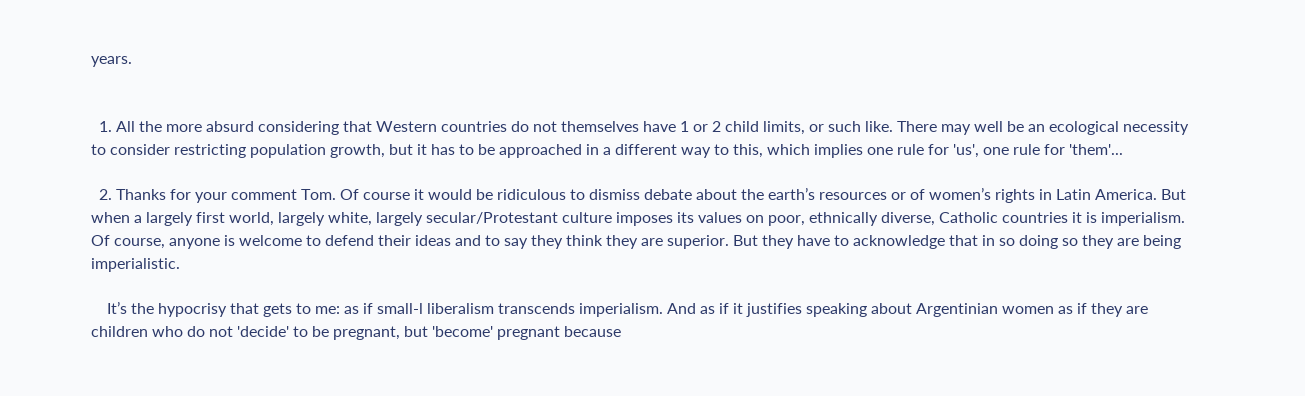years.


  1. All the more absurd considering that Western countries do not themselves have 1 or 2 child limits, or such like. There may well be an ecological necessity to consider restricting population growth, but it has to be approached in a different way to this, which implies one rule for 'us', one rule for 'them'...

  2. Thanks for your comment Tom. Of course it would be ridiculous to dismiss debate about the earth’s resources or of women’s rights in Latin America. But when a largely first world, largely white, largely secular/Protestant culture imposes its values on poor, ethnically diverse, Catholic countries it is imperialism. Of course, anyone is welcome to defend their ideas and to say they think they are superior. But they have to acknowledge that in so doing so they are being imperialistic.

    It’s the hypocrisy that gets to me: as if small-l liberalism transcends imperialism. And as if it justifies speaking about Argentinian women as if they are children who do not 'decide' to be pregnant, but 'become' pregnant because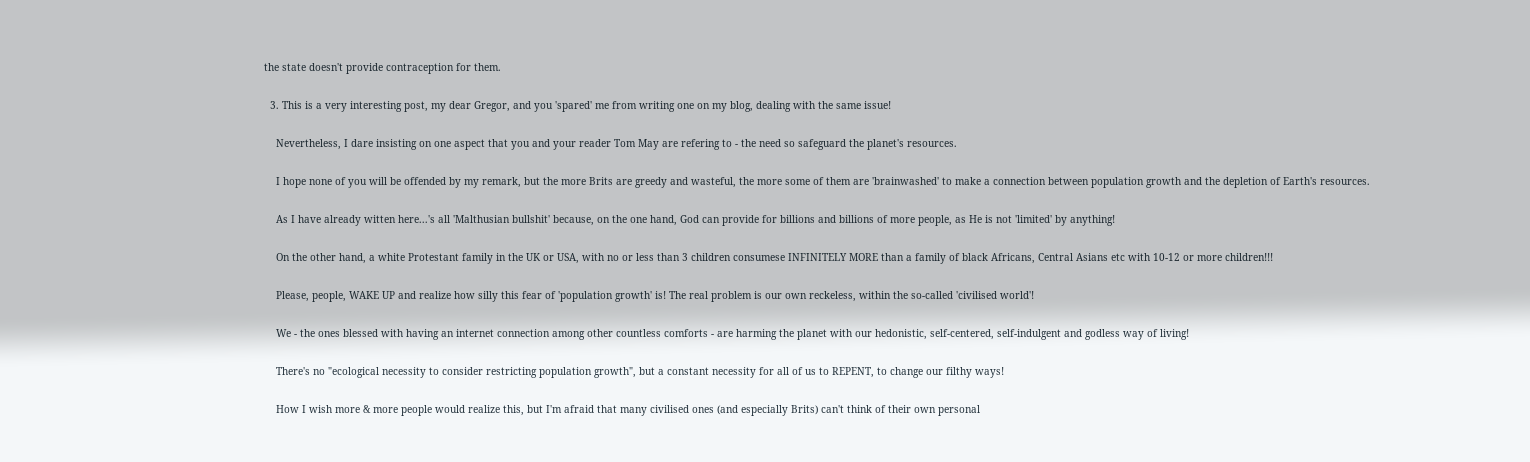the state doesn't provide contraception for them.

  3. This is a very interesting post, my dear Gregor, and you 'spared' me from writing one on my blog, dealing with the same issue!

    Nevertheless, I dare insisting on one aspect that you and your reader Tom May are refering to - the need so safeguard the planet's resources.

    I hope none of you will be offended by my remark, but the more Brits are greedy and wasteful, the more some of them are 'brainwashed' to make a connection between population growth and the depletion of Earth's resources.

    As I have already witten here...'s all 'Malthusian bullshit' because, on the one hand, God can provide for billions and billions of more people, as He is not 'limited' by anything!

    On the other hand, a white Protestant family in the UK or USA, with no or less than 3 children consumese INFINITELY MORE than a family of black Africans, Central Asians etc with 10-12 or more children!!!

    Please, people, WAKE UP and realize how silly this fear of 'population growth' is! The real problem is our own reckeless, within the so-called 'civilised world'!

    We - the ones blessed with having an internet connection among other countless comforts - are harming the planet with our hedonistic, self-centered, self-indulgent and godless way of living!

    There's no "ecological necessity to consider restricting population growth", but a constant necessity for all of us to REPENT, to change our filthy ways!

    How I wish more & more people would realize this, but I'm afraid that many civilised ones (and especially Brits) can't think of their own personal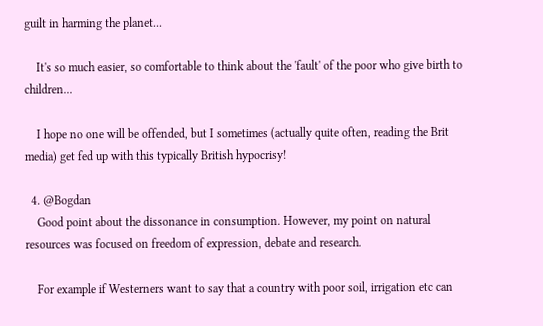guilt in harming the planet...

    It's so much easier, so comfortable to think about the 'fault' of the poor who give birth to children...

    I hope no one will be offended, but I sometimes (actually quite often, reading the Brit media) get fed up with this typically British hypocrisy!

  4. @Bogdan
    Good point about the dissonance in consumption. However, my point on natural resources was focused on freedom of expression, debate and research.

    For example if Westerners want to say that a country with poor soil, irrigation etc can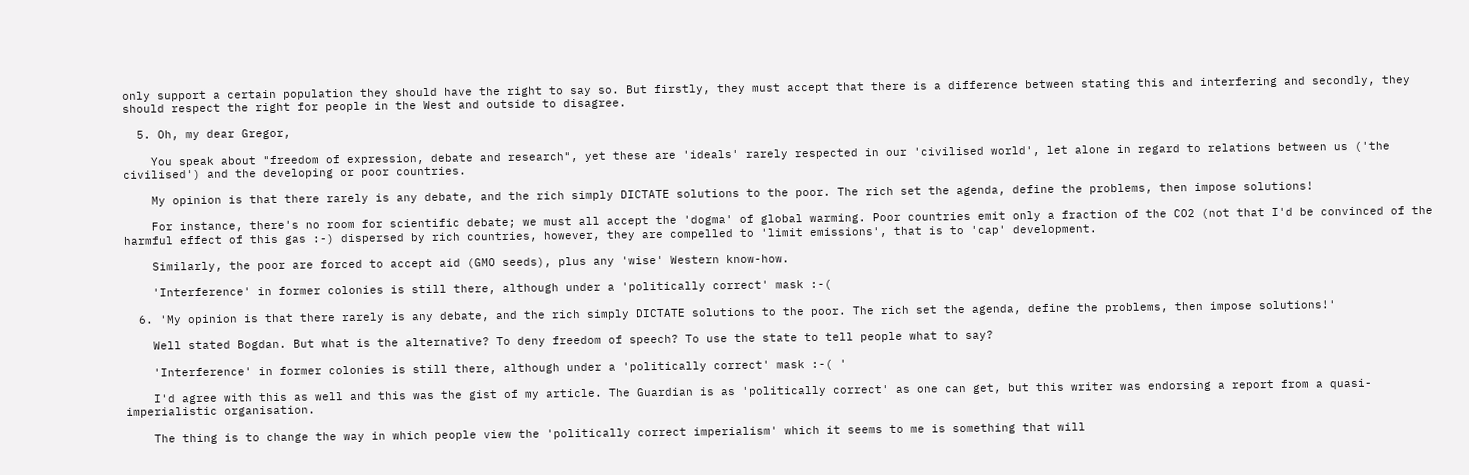only support a certain population they should have the right to say so. But firstly, they must accept that there is a difference between stating this and interfering and secondly, they should respect the right for people in the West and outside to disagree.

  5. Oh, my dear Gregor,

    You speak about "freedom of expression, debate and research", yet these are 'ideals' rarely respected in our 'civilised world', let alone in regard to relations between us ('the civilised') and the developing or poor countries.

    My opinion is that there rarely is any debate, and the rich simply DICTATE solutions to the poor. The rich set the agenda, define the problems, then impose solutions!

    For instance, there's no room for scientific debate; we must all accept the 'dogma' of global warming. Poor countries emit only a fraction of the CO2 (not that I'd be convinced of the harmful effect of this gas :-) dispersed by rich countries, however, they are compelled to 'limit emissions', that is to 'cap' development.

    Similarly, the poor are forced to accept aid (GMO seeds), plus any 'wise' Western know-how.

    'Interference' in former colonies is still there, although under a 'politically correct' mask :-(

  6. 'My opinion is that there rarely is any debate, and the rich simply DICTATE solutions to the poor. The rich set the agenda, define the problems, then impose solutions!'

    Well stated Bogdan. But what is the alternative? To deny freedom of speech? To use the state to tell people what to say?

    'Interference' in former colonies is still there, although under a 'politically correct' mask :-( '

    I'd agree with this as well and this was the gist of my article. The Guardian is as 'politically correct' as one can get, but this writer was endorsing a report from a quasi-imperialistic organisation.

    The thing is to change the way in which people view the 'politically correct imperialism' which it seems to me is something that will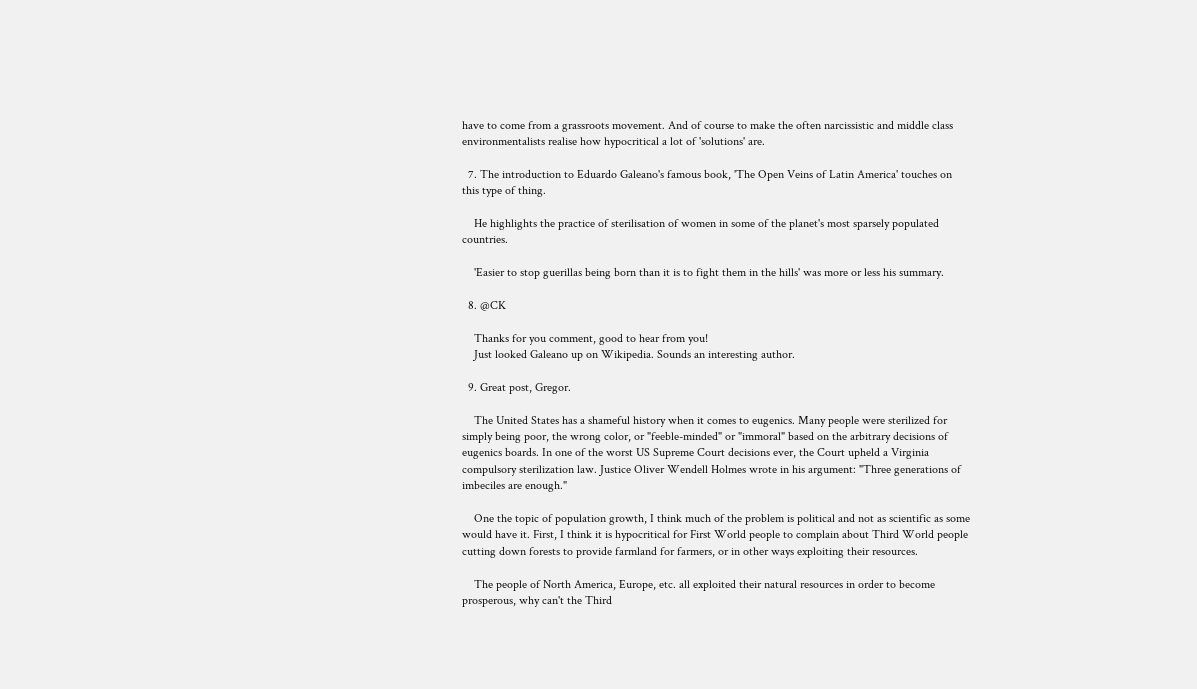have to come from a grassroots movement. And of course to make the often narcissistic and middle class environmentalists realise how hypocritical a lot of 'solutions' are.

  7. The introduction to Eduardo Galeano's famous book, 'The Open Veins of Latin America' touches on this type of thing.

    He highlights the practice of sterilisation of women in some of the planet's most sparsely populated countries.

    'Easier to stop guerillas being born than it is to fight them in the hills' was more or less his summary.

  8. @CK

    Thanks for you comment, good to hear from you!
    Just looked Galeano up on Wikipedia. Sounds an interesting author.

  9. Great post, Gregor.

    The United States has a shameful history when it comes to eugenics. Many people were sterilized for simply being poor, the wrong color, or "feeble-minded" or "immoral" based on the arbitrary decisions of eugenics boards. In one of the worst US Supreme Court decisions ever, the Court upheld a Virginia compulsory sterilization law. Justice Oliver Wendell Holmes wrote in his argument: "Three generations of imbeciles are enough."

    One the topic of population growth, I think much of the problem is political and not as scientific as some would have it. First, I think it is hypocritical for First World people to complain about Third World people cutting down forests to provide farmland for farmers, or in other ways exploiting their resources.

    The people of North America, Europe, etc. all exploited their natural resources in order to become prosperous, why can't the Third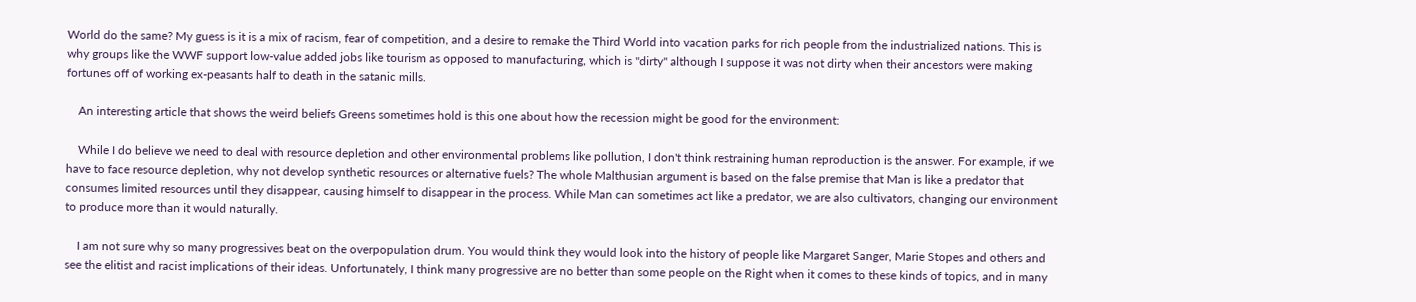World do the same? My guess is it is a mix of racism, fear of competition, and a desire to remake the Third World into vacation parks for rich people from the industrialized nations. This is why groups like the WWF support low-value added jobs like tourism as opposed to manufacturing, which is "dirty" although I suppose it was not dirty when their ancestors were making fortunes off of working ex-peasants half to death in the satanic mills.

    An interesting article that shows the weird beliefs Greens sometimes hold is this one about how the recession might be good for the environment:

    While I do believe we need to deal with resource depletion and other environmental problems like pollution, I don't think restraining human reproduction is the answer. For example, if we have to face resource depletion, why not develop synthetic resources or alternative fuels? The whole Malthusian argument is based on the false premise that Man is like a predator that consumes limited resources until they disappear, causing himself to disappear in the process. While Man can sometimes act like a predator, we are also cultivators, changing our environment to produce more than it would naturally.

    I am not sure why so many progressives beat on the overpopulation drum. You would think they would look into the history of people like Margaret Sanger, Marie Stopes and others and see the elitist and racist implications of their ideas. Unfortunately, I think many progressive are no better than some people on the Right when it comes to these kinds of topics, and in many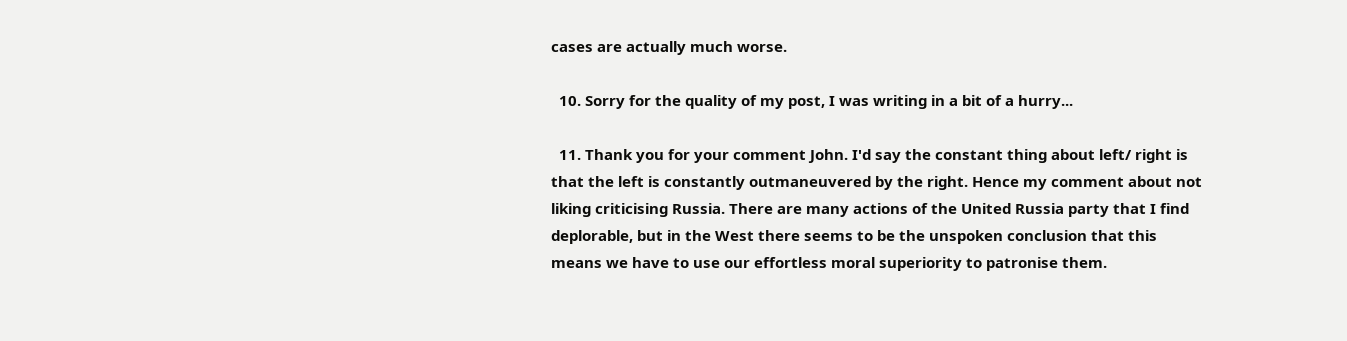cases are actually much worse.

  10. Sorry for the quality of my post, I was writing in a bit of a hurry...

  11. Thank you for your comment John. I'd say the constant thing about left/ right is that the left is constantly outmaneuvered by the right. Hence my comment about not liking criticising Russia. There are many actions of the United Russia party that I find deplorable, but in the West there seems to be the unspoken conclusion that this means we have to use our effortless moral superiority to patronise them.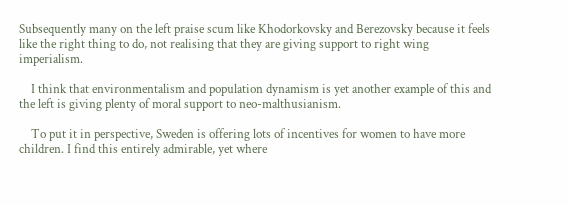Subsequently many on the left praise scum like Khodorkovsky and Berezovsky because it feels like the right thing to do, not realising that they are giving support to right wing imperialism.

    I think that environmentalism and population dynamism is yet another example of this and the left is giving plenty of moral support to neo-malthusianism.

    To put it in perspective, Sweden is offering lots of incentives for women to have more children. I find this entirely admirable, yet where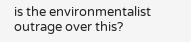is the environmentalist outrage over this?